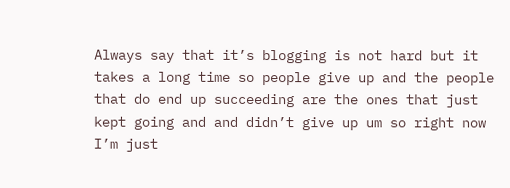Always say that it’s blogging is not hard but it takes a long time so people give up and the people that do end up succeeding are the ones that just kept going and and didn’t give up um so right now I’m just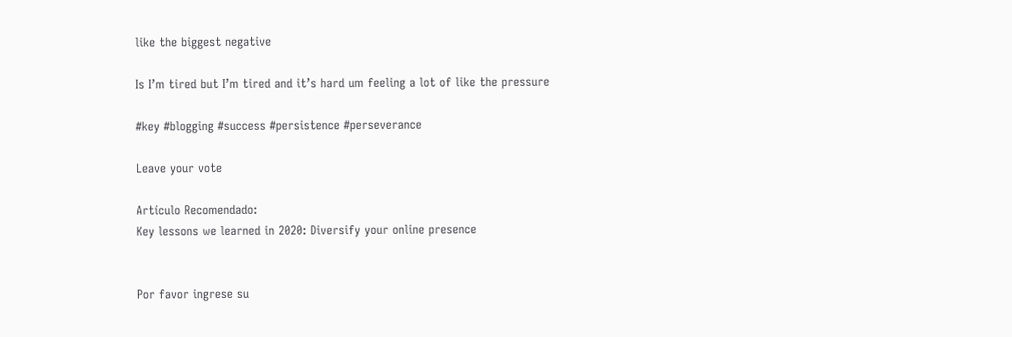like the biggest negative

Is I’m tired but I’m tired and it’s hard um feeling a lot of like the pressure

#key #blogging #success #persistence #perseverance

Leave your vote

Artículo Recomendado:
Key lessons we learned in 2020: Diversify your online presence


Por favor ingrese su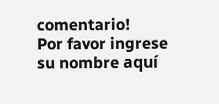comentario!
Por favor ingrese su nombre aquí